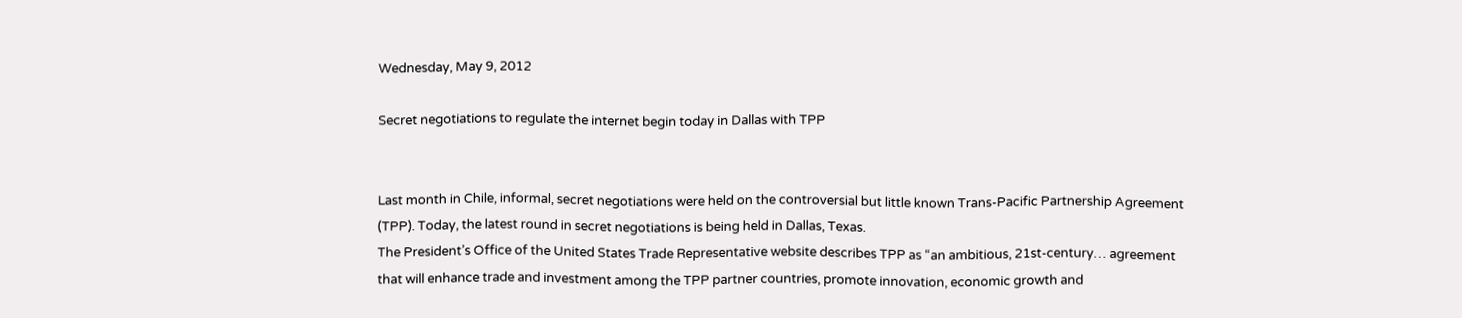Wednesday, May 9, 2012

Secret negotiations to regulate the internet begin today in Dallas with TPP


Last month in Chile, informal, secret negotiations were held on the controversial but little known Trans-Pacific Partnership Agreement (TPP). Today, the latest round in secret negotiations is being held in Dallas, Texas.
The President’s Office of the United States Trade Representative website describes TPP as “an ambitious, 21st-century… agreement that will enhance trade and investment among the TPP partner countries, promote innovation, economic growth and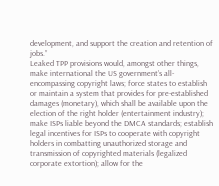development, and support the creation and retention of jobs.”
Leaked TPP provisions would, amongst other things, make international the US government’s all-encompassing copyright laws; force states to establish or maintain a system that provides for pre-established damages (monetary), which shall be available upon the election of the right holder (entertainment industry); make ISPs liable beyond the DMCA standards; establish legal incentives for ISPs to cooperate with copyright holders in combatting unauthorized storage and transmission of copyrighted materials (legalized corporate extortion); allow for the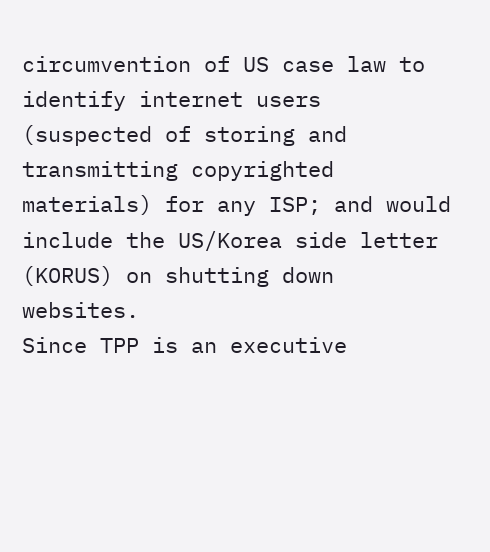circumvention of US case law to identify internet users (suspected of storing and transmitting copyrighted materials) for any ISP; and would include the US/Korea side letter (KORUS) on shutting down websites.
Since TPP is an executive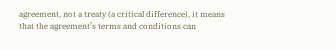agreement, not a treaty (a critical difference), it means that the agreement’s terms and conditions can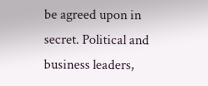be agreed upon in secret. Political and business leaders,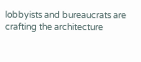lobbyists and bureaucrats are crafting the architecture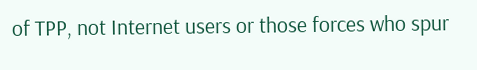of TPP, not Internet users or those forces who spur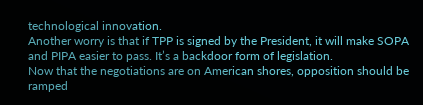technological innovation.
Another worry is that if TPP is signed by the President, it will make SOPA and PIPA easier to pass. It’s a backdoor form of legislation.
Now that the negotiations are on American shores, opposition should be ramped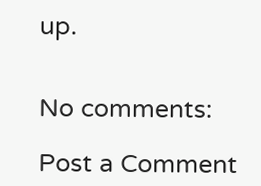up.


No comments:

Post a Comment